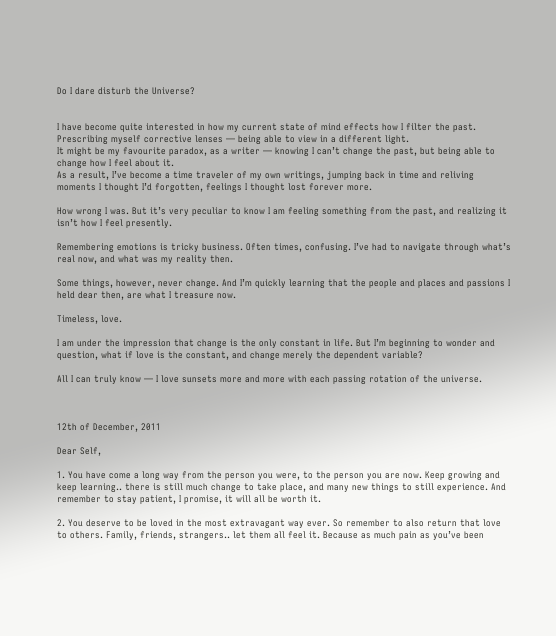Do I dare disturb the Universe?


I have become quite interested in how my current state of mind effects how I filter the past. Prescribing myself corrective lenses — being able to view in a different light.
It might be my favourite paradox, as a writer — knowing I can’t change the past, but being able to change how I feel about it.
As a result, I’ve become a time traveler of my own writings, jumping back in time and reliving moments I thought I’d forgotten, feelings I thought lost forever more.

How wrong I was. But it’s very peculiar to know I am feeling something from the past, and realizing it isn’t how I feel presently.

Remembering emotions is tricky business. Often times, confusing. I’ve had to navigate through what’s real now, and what was my reality then.

Some things, however, never change. And I’m quickly learning that the people and places and passions I held dear then, are what I treasure now.

Timeless, love.

I am under the impression that change is the only constant in life. But I’m beginning to wonder and question, what if love is the constant, and change merely the dependent variable?

All I can truly know — I love sunsets more and more with each passing rotation of the universe.



12th of December, 2011

Dear Self,

1. You have come a long way from the person you were, to the person you are now. Keep growing and keep learning.. there is still much change to take place, and many new things to still experience. And remember to stay patient, I promise, it will all be worth it.

2. You deserve to be loved in the most extravagant way ever. So remember to also return that love to others. Family, friends, strangers.. let them all feel it. Because as much pain as you’ve been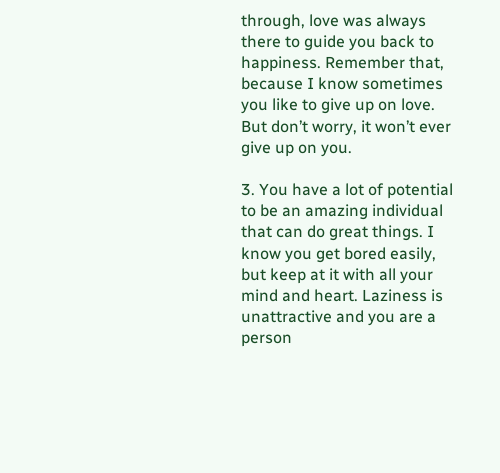through, love was always there to guide you back to happiness. Remember that, because I know sometimes you like to give up on love. But don’t worry, it won’t ever give up on you.

3. You have a lot of potential to be an amazing individual that can do great things. I know you get bored easily, but keep at it with all your mind and heart. Laziness is unattractive and you are a person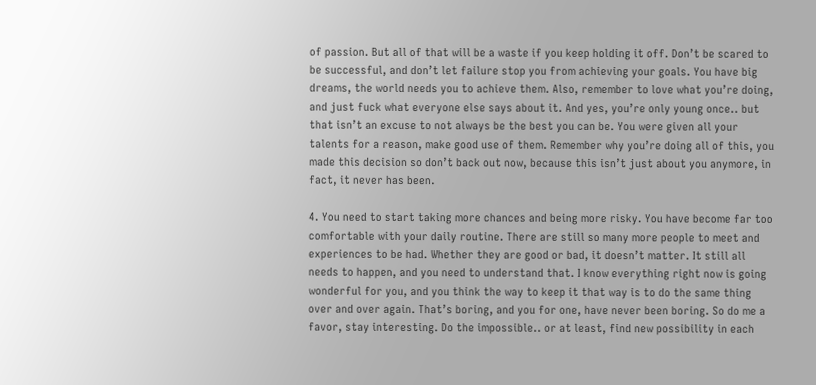of passion. But all of that will be a waste if you keep holding it off. Don’t be scared to be successful, and don’t let failure stop you from achieving your goals. You have big dreams, the world needs you to achieve them. Also, remember to love what you’re doing, and just fuck what everyone else says about it. And yes, you’re only young once.. but that isn’t an excuse to not always be the best you can be. You were given all your talents for a reason, make good use of them. Remember why you’re doing all of this, you made this decision so don’t back out now, because this isn’t just about you anymore, in fact, it never has been.

4. You need to start taking more chances and being more risky. You have become far too comfortable with your daily routine. There are still so many more people to meet and experiences to be had. Whether they are good or bad, it doesn’t matter. It still all needs to happen, and you need to understand that. I know everything right now is going wonderful for you, and you think the way to keep it that way is to do the same thing over and over again. That’s boring, and you for one, have never been boring. So do me a favor, stay interesting. Do the impossible.. or at least, find new possibility in each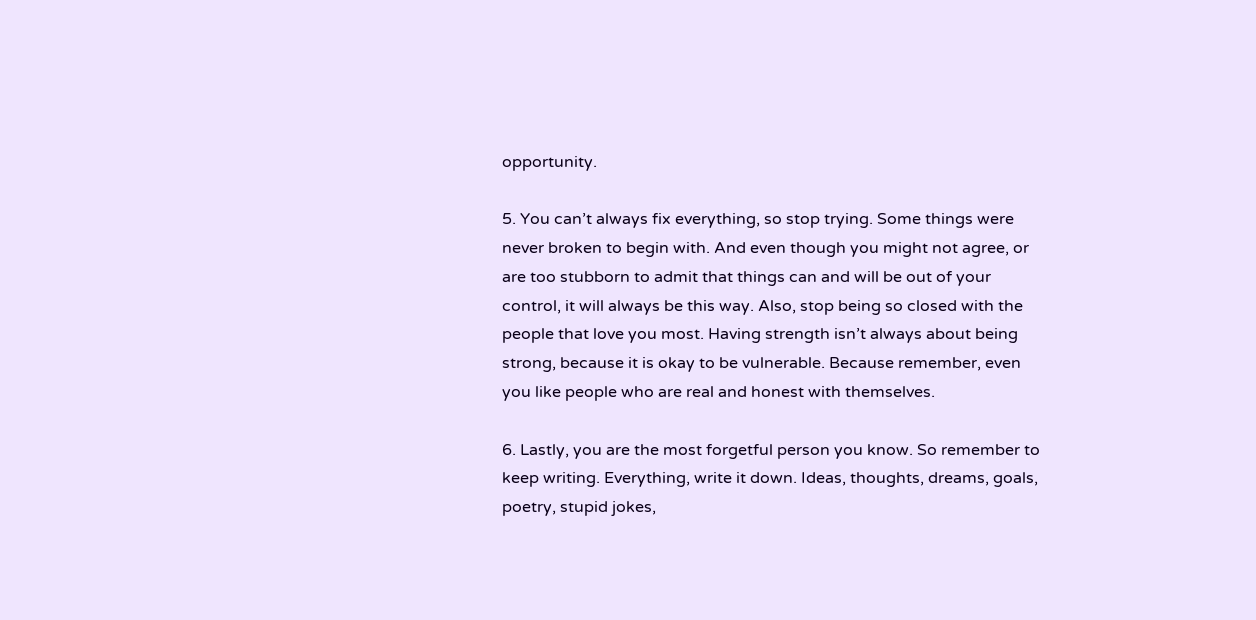opportunity.

5. You can’t always fix everything, so stop trying. Some things were never broken to begin with. And even though you might not agree, or are too stubborn to admit that things can and will be out of your control, it will always be this way. Also, stop being so closed with the people that love you most. Having strength isn’t always about being strong, because it is okay to be vulnerable. Because remember, even you like people who are real and honest with themselves.

6. Lastly, you are the most forgetful person you know. So remember to keep writing. Everything, write it down. Ideas, thoughts, dreams, goals, poetry, stupid jokes,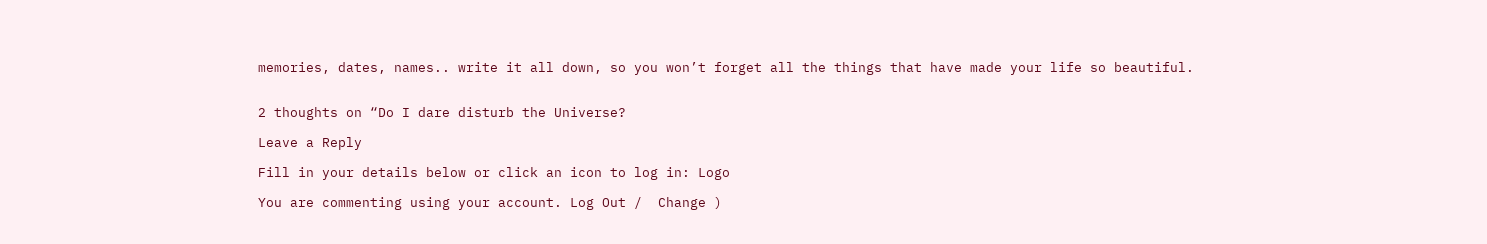memories, dates, names.. write it all down, so you won’t forget all the things that have made your life so beautiful.


2 thoughts on “Do I dare disturb the Universe?

Leave a Reply

Fill in your details below or click an icon to log in: Logo

You are commenting using your account. Log Out /  Change )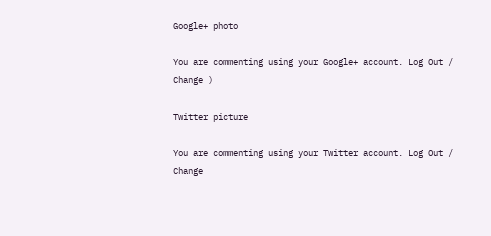Google+ photo

You are commenting using your Google+ account. Log Out /  Change )

Twitter picture

You are commenting using your Twitter account. Log Out /  Change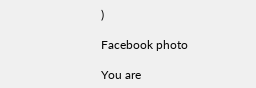)

Facebook photo

You are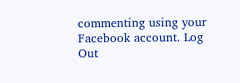commenting using your Facebook account. Log Out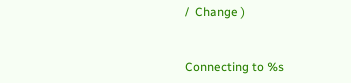/  Change )


Connecting to %s